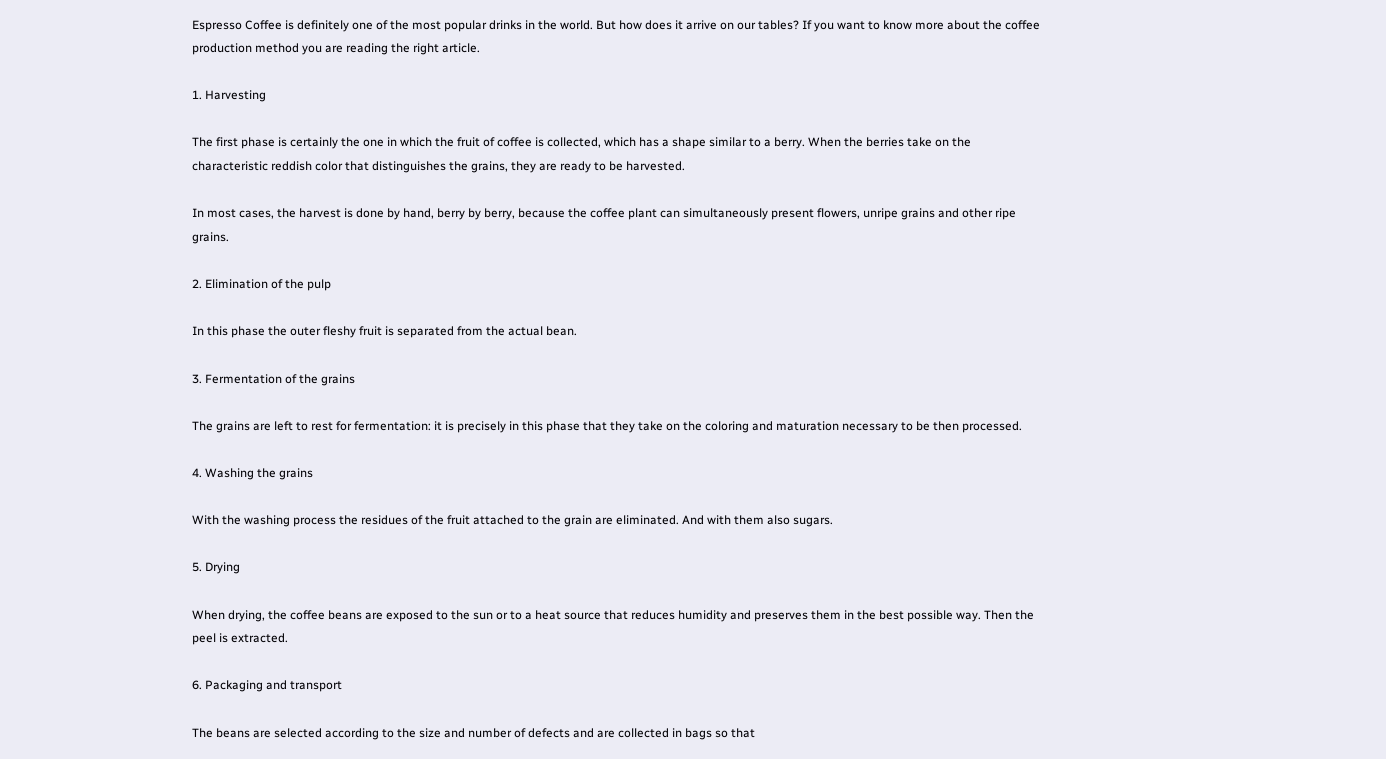Espresso Coffee is definitely one of the most popular drinks in the world. But how does it arrive on our tables? If you want to know more about the coffee production method you are reading the right article.

1. Harvesting

The first phase is certainly the one in which the fruit of coffee is collected, which has a shape similar to a berry. When the berries take on the characteristic reddish color that distinguishes the grains, they are ready to be harvested.

In most cases, the harvest is done by hand, berry by berry, because the coffee plant can simultaneously present flowers, unripe grains and other ripe grains.

2. Elimination of the pulp

In this phase the outer fleshy fruit is separated from the actual bean.

3. Fermentation of the grains

The grains are left to rest for fermentation: it is precisely in this phase that they take on the coloring and maturation necessary to be then processed.

4. Washing the grains

With the washing process the residues of the fruit attached to the grain are eliminated. And with them also sugars.

5. Drying

When drying, the coffee beans are exposed to the sun or to a heat source that reduces humidity and preserves them in the best possible way. Then the peel is extracted.

6. Packaging and transport

The beans are selected according to the size and number of defects and are collected in bags so that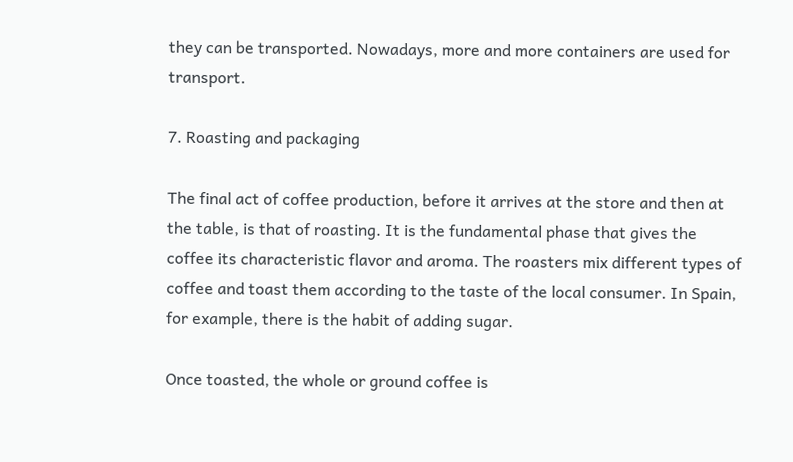they can be transported. Nowadays, more and more containers are used for transport.

7. Roasting and packaging

The final act of coffee production, before it arrives at the store and then at the table, is that of roasting. It is the fundamental phase that gives the coffee its characteristic flavor and aroma. The roasters mix different types of coffee and toast them according to the taste of the local consumer. In Spain, for example, there is the habit of adding sugar.

Once toasted, the whole or ground coffee is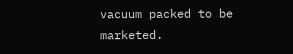vacuum packed to be marketed.